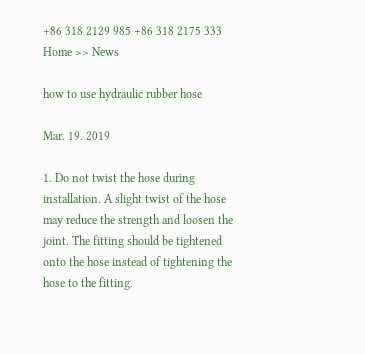+86 318 2129 985 +86 318 2175 333
Home >> News

how to use hydraulic rubber hose

Mar. 19. 2019

1. Do not twist the hose during installation. A slight twist of the hose may reduce the strength and loosen the joint. The fitting should be tightened onto the hose instead of tightening the hose to the fitting.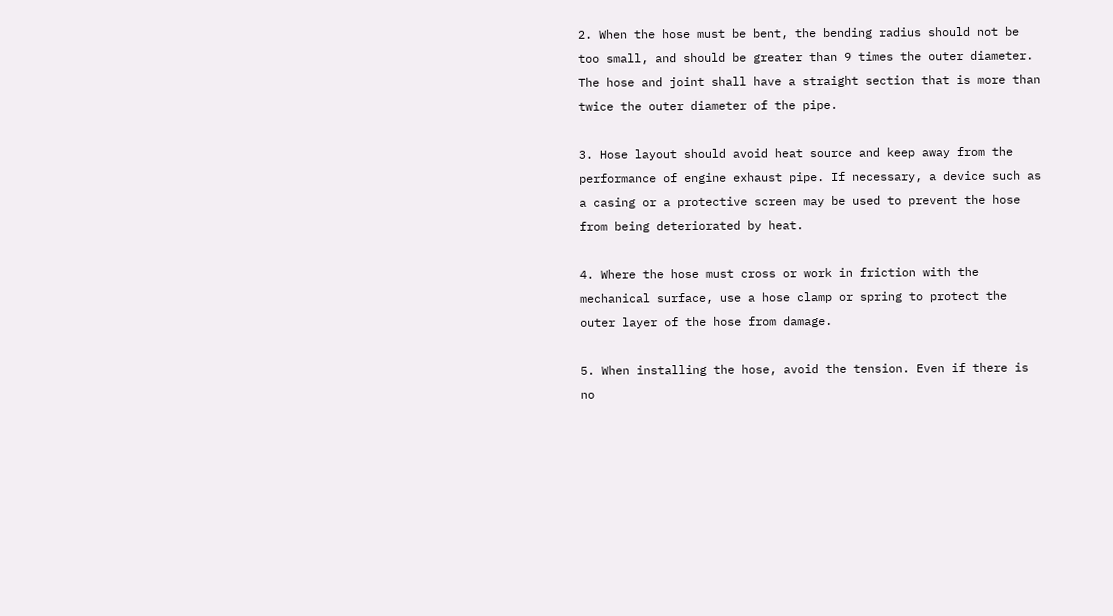2. When the hose must be bent, the bending radius should not be too small, and should be greater than 9 times the outer diameter. The hose and joint shall have a straight section that is more than twice the outer diameter of the pipe.

3. Hose layout should avoid heat source and keep away from the performance of engine exhaust pipe. If necessary, a device such as a casing or a protective screen may be used to prevent the hose from being deteriorated by heat.

4. Where the hose must cross or work in friction with the mechanical surface, use a hose clamp or spring to protect the outer layer of the hose from damage.

5. When installing the hose, avoid the tension. Even if there is no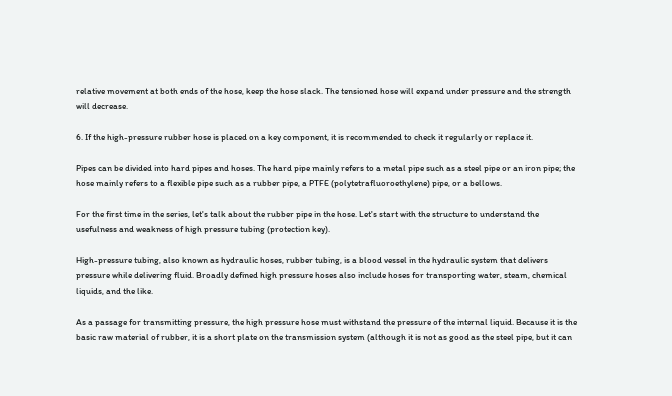relative movement at both ends of the hose, keep the hose slack. The tensioned hose will expand under pressure and the strength will decrease.

6. If the high-pressure rubber hose is placed on a key component, it is recommended to check it regularly or replace it.

Pipes can be divided into hard pipes and hoses. The hard pipe mainly refers to a metal pipe such as a steel pipe or an iron pipe; the hose mainly refers to a flexible pipe such as a rubber pipe, a PTFE (polytetrafluoroethylene) pipe, or a bellows.

For the first time in the series, let's talk about the rubber pipe in the hose. Let's start with the structure to understand the usefulness and weakness of high pressure tubing (protection key).

High-pressure tubing, also known as hydraulic hoses, rubber tubing, is a blood vessel in the hydraulic system that delivers pressure while delivering fluid. Broadly defined high pressure hoses also include hoses for transporting water, steam, chemical liquids, and the like.

As a passage for transmitting pressure, the high pressure hose must withstand the pressure of the internal liquid. Because it is the basic raw material of rubber, it is a short plate on the transmission system (although it is not as good as the steel pipe, but it can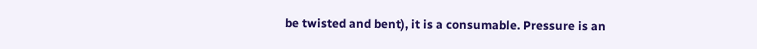be twisted and bent), it is a consumable. Pressure is an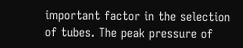important factor in the selection of tubes. The peak pressure of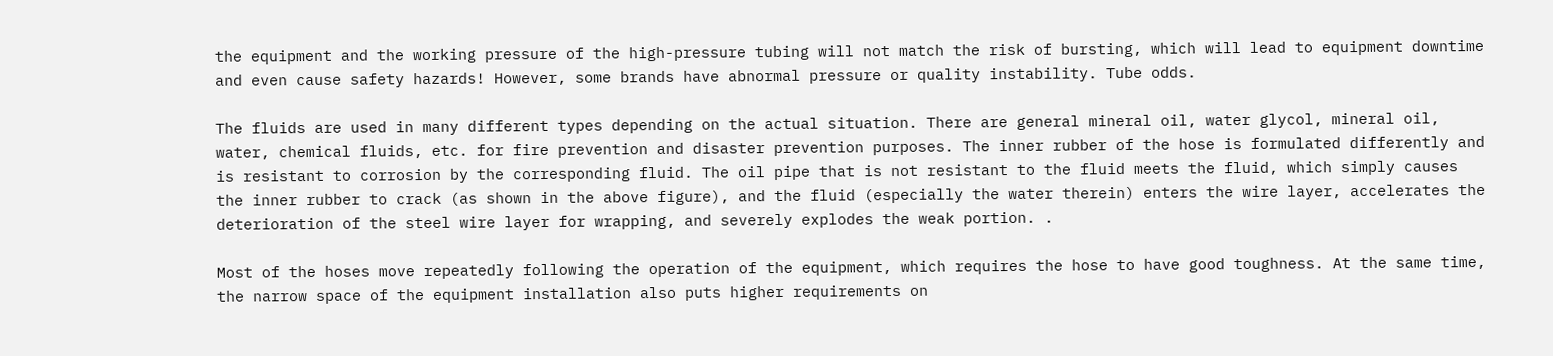the equipment and the working pressure of the high-pressure tubing will not match the risk of bursting, which will lead to equipment downtime and even cause safety hazards! However, some brands have abnormal pressure or quality instability. Tube odds.

The fluids are used in many different types depending on the actual situation. There are general mineral oil, water glycol, mineral oil, water, chemical fluids, etc. for fire prevention and disaster prevention purposes. The inner rubber of the hose is formulated differently and is resistant to corrosion by the corresponding fluid. The oil pipe that is not resistant to the fluid meets the fluid, which simply causes the inner rubber to crack (as shown in the above figure), and the fluid (especially the water therein) enters the wire layer, accelerates the deterioration of the steel wire layer for wrapping, and severely explodes the weak portion. .

Most of the hoses move repeatedly following the operation of the equipment, which requires the hose to have good toughness. At the same time, the narrow space of the equipment installation also puts higher requirements on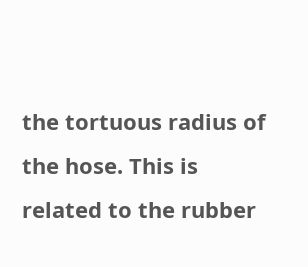the tortuous radius of the hose. This is related to the rubber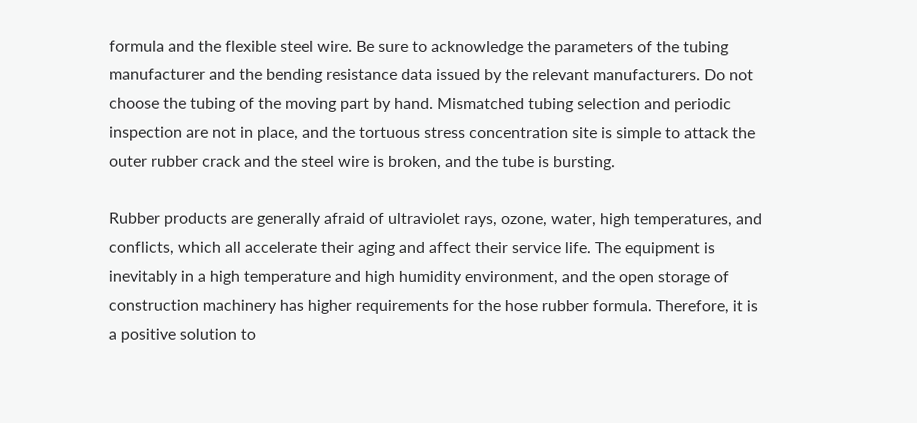formula and the flexible steel wire. Be sure to acknowledge the parameters of the tubing manufacturer and the bending resistance data issued by the relevant manufacturers. Do not choose the tubing of the moving part by hand. Mismatched tubing selection and periodic inspection are not in place, and the tortuous stress concentration site is simple to attack the outer rubber crack and the steel wire is broken, and the tube is bursting.

Rubber products are generally afraid of ultraviolet rays, ozone, water, high temperatures, and conflicts, which all accelerate their aging and affect their service life. The equipment is inevitably in a high temperature and high humidity environment, and the open storage of construction machinery has higher requirements for the hose rubber formula. Therefore, it is a positive solution to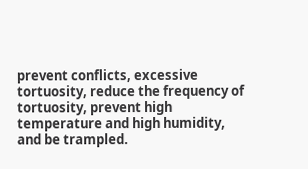prevent conflicts, excessive tortuosity, reduce the frequency of tortuosity, prevent high temperature and high humidity, and be trampled.